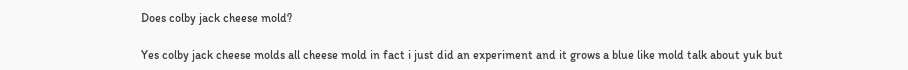Does colby jack cheese mold?

Yes colby jack cheese molds all cheese mold in fact i just did an experiment and it grows a blue like mold talk about yuk but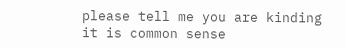please tell me you are kinding it is common sense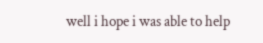well i hope i was able to help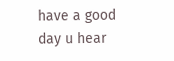have a good day u hear